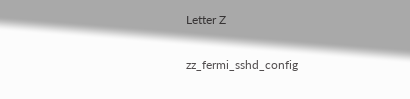Letter Z

zz_fermi_sshd_config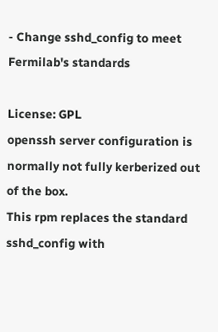- Change sshd_config to meet Fermilab's standards

License: GPL
openssh server configuration is normally not fully kerberized out of the box.
This rpm replaces the standard sshd_config with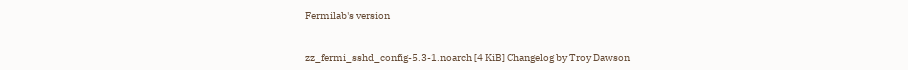Fermilab's version


zz_fermi_sshd_config-5.3-1.noarch [4 KiB] Changelog by Troy Dawson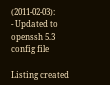(2011-02-03):
- Updated to openssh 5.3 config file

Listing created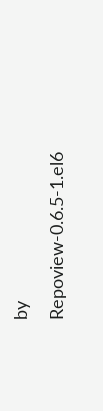by Repoview-0.6.5-1.el6